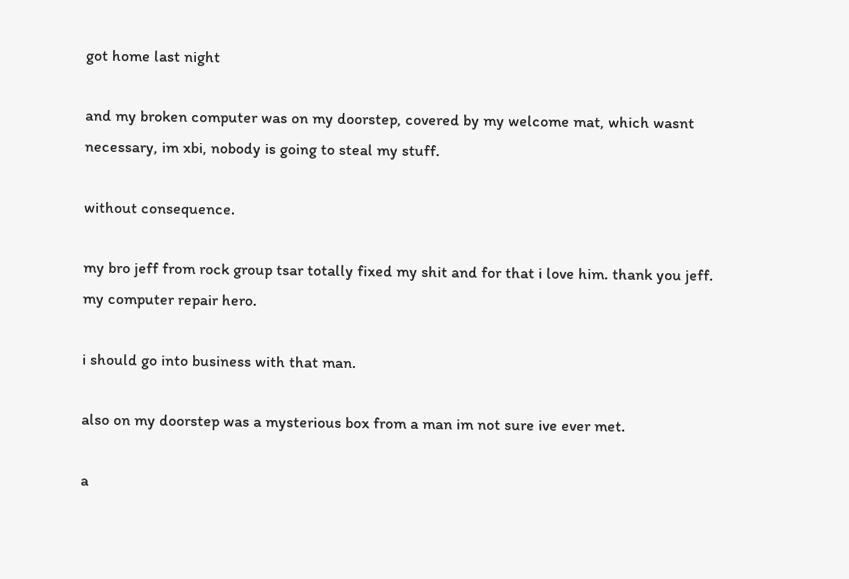got home last night

and my broken computer was on my doorstep, covered by my welcome mat, which wasnt necessary, im xbi, nobody is going to steal my stuff.

without consequence.

my bro jeff from rock group tsar totally fixed my shit and for that i love him. thank you jeff. my computer repair hero.

i should go into business with that man.

also on my doorstep was a mysterious box from a man im not sure ive ever met.

a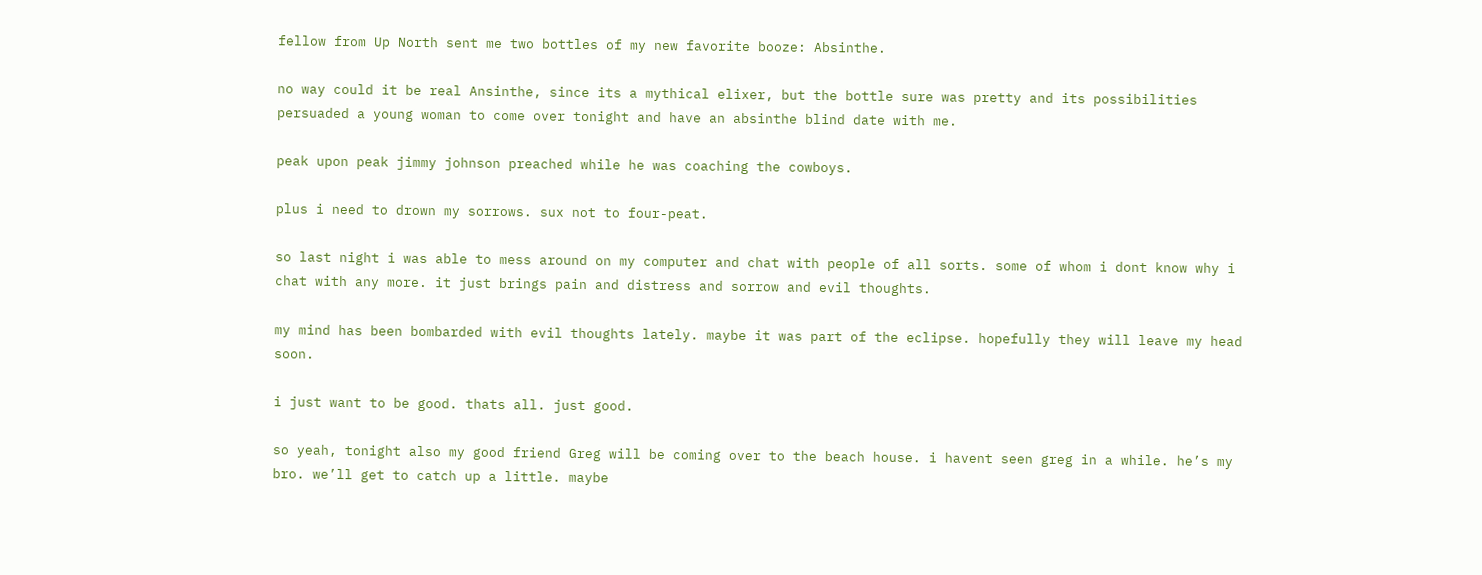fellow from Up North sent me two bottles of my new favorite booze: Absinthe.

no way could it be real Ansinthe, since its a mythical elixer, but the bottle sure was pretty and its possibilities persuaded a young woman to come over tonight and have an absinthe blind date with me.

peak upon peak jimmy johnson preached while he was coaching the cowboys.

plus i need to drown my sorrows. sux not to four-peat.

so last night i was able to mess around on my computer and chat with people of all sorts. some of whom i dont know why i chat with any more. it just brings pain and distress and sorrow and evil thoughts.

my mind has been bombarded with evil thoughts lately. maybe it was part of the eclipse. hopefully they will leave my head soon.

i just want to be good. thats all. just good.

so yeah, tonight also my good friend Greg will be coming over to the beach house. i havent seen greg in a while. he’s my bro. we’ll get to catch up a little. maybe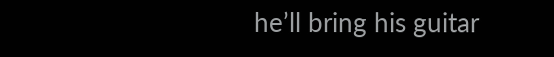he’ll bring his guitar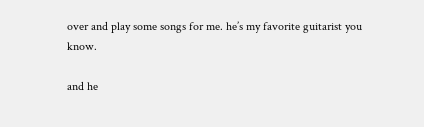over and play some songs for me. he’s my favorite guitarist you know.

and he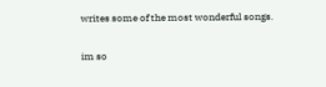writes some of the most wonderful songs.

im so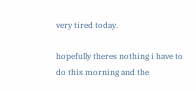very tired today.

hopefully theres nothing i have to do this morning and the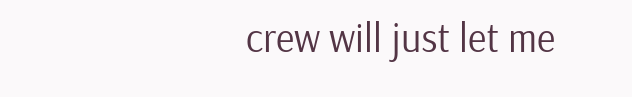crew will just let me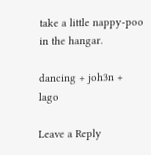take a little nappy-poo in the hangar.

dancing + joh3n + lago

Leave a Reply